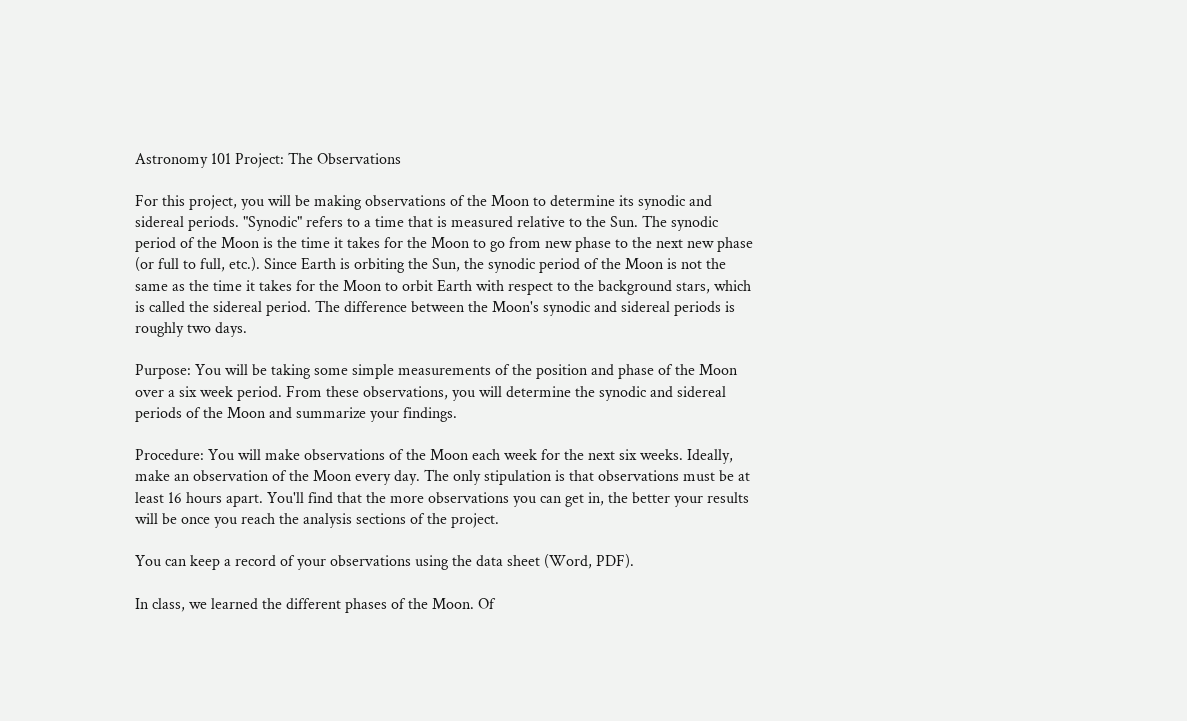Astronomy 101 Project: The Observations

For this project, you will be making observations of the Moon to determine its synodic and sidereal periods. "Synodic" refers to a time that is measured relative to the Sun. The synodic period of the Moon is the time it takes for the Moon to go from new phase to the next new phase (or full to full, etc.). Since Earth is orbiting the Sun, the synodic period of the Moon is not the same as the time it takes for the Moon to orbit Earth with respect to the background stars, which is called the sidereal period. The difference between the Moon's synodic and sidereal periods is roughly two days.

Purpose: You will be taking some simple measurements of the position and phase of the Moon over a six week period. From these observations, you will determine the synodic and sidereal periods of the Moon and summarize your findings.

Procedure: You will make observations of the Moon each week for the next six weeks. Ideally, make an observation of the Moon every day. The only stipulation is that observations must be at least 16 hours apart. You'll find that the more observations you can get in, the better your results will be once you reach the analysis sections of the project.

You can keep a record of your observations using the data sheet (Word, PDF).

In class, we learned the different phases of the Moon. Of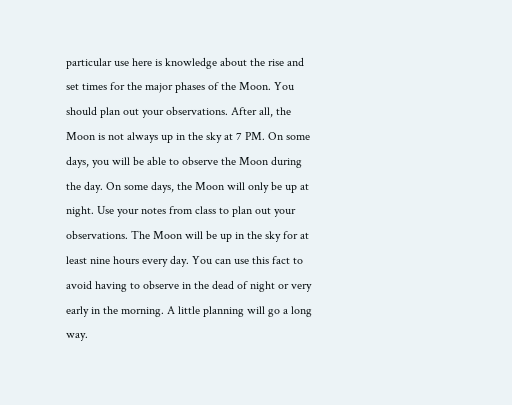particular use here is knowledge about the rise and set times for the major phases of the Moon. You should plan out your observations. After all, the Moon is not always up in the sky at 7 PM. On some days, you will be able to observe the Moon during the day. On some days, the Moon will only be up at night. Use your notes from class to plan out your observations. The Moon will be up in the sky for at least nine hours every day. You can use this fact to avoid having to observe in the dead of night or very early in the morning. A little planning will go a long way.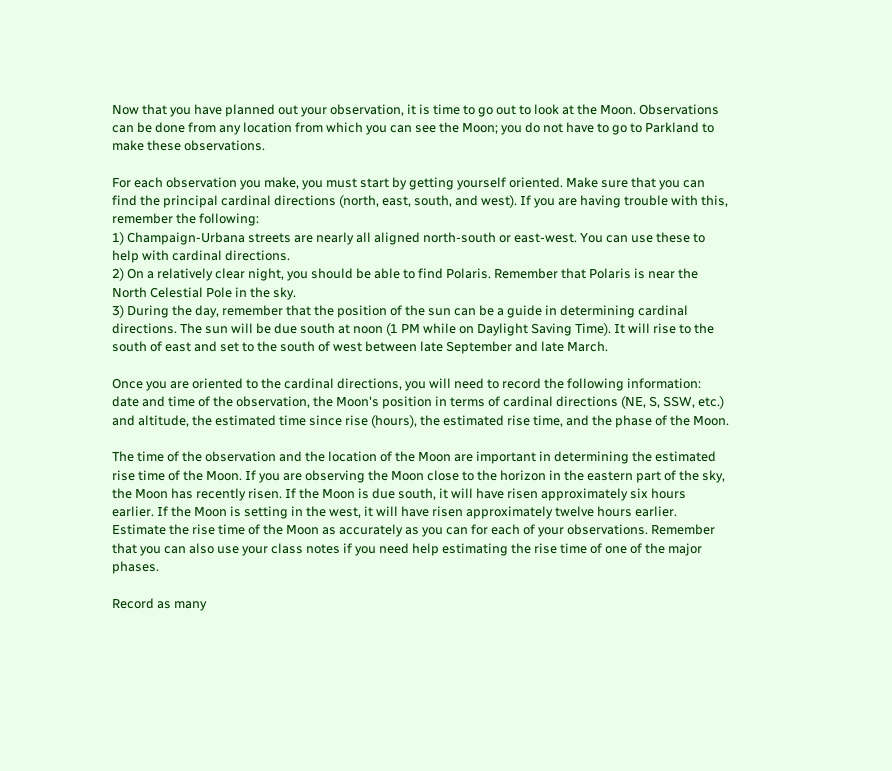Now that you have planned out your observation, it is time to go out to look at the Moon. Observations can be done from any location from which you can see the Moon; you do not have to go to Parkland to make these observations.

For each observation you make, you must start by getting yourself oriented. Make sure that you can find the principal cardinal directions (north, east, south, and west). If you are having trouble with this, remember the following:
1) Champaign-Urbana streets are nearly all aligned north-south or east-west. You can use these to help with cardinal directions.
2) On a relatively clear night, you should be able to find Polaris. Remember that Polaris is near the North Celestial Pole in the sky.
3) During the day, remember that the position of the sun can be a guide in determining cardinal directions. The sun will be due south at noon (1 PM while on Daylight Saving Time). It will rise to the south of east and set to the south of west between late September and late March.

Once you are oriented to the cardinal directions, you will need to record the following information: date and time of the observation, the Moon's position in terms of cardinal directions (NE, S, SSW, etc.) and altitude, the estimated time since rise (hours), the estimated rise time, and the phase of the Moon.

The time of the observation and the location of the Moon are important in determining the estimated rise time of the Moon. If you are observing the Moon close to the horizon in the eastern part of the sky, the Moon has recently risen. If the Moon is due south, it will have risen approximately six hours earlier. If the Moon is setting in the west, it will have risen approximately twelve hours earlier. Estimate the rise time of the Moon as accurately as you can for each of your observations. Remember that you can also use your class notes if you need help estimating the rise time of one of the major phases.

Record as many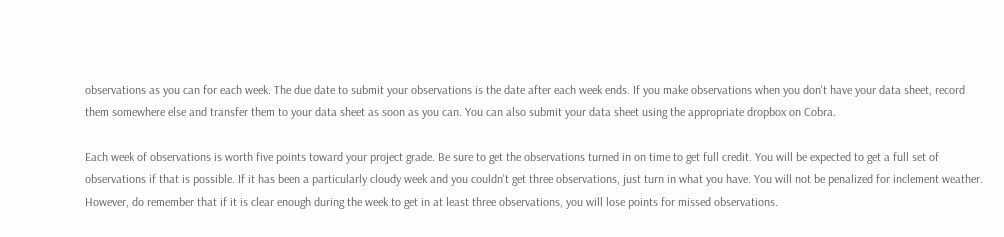observations as you can for each week. The due date to submit your observations is the date after each week ends. If you make observations when you don't have your data sheet, record them somewhere else and transfer them to your data sheet as soon as you can. You can also submit your data sheet using the appropriate dropbox on Cobra.

Each week of observations is worth five points toward your project grade. Be sure to get the observations turned in on time to get full credit. You will be expected to get a full set of observations if that is possible. If it has been a particularly cloudy week and you couldn't get three observations, just turn in what you have. You will not be penalized for inclement weather. However, do remember that if it is clear enough during the week to get in at least three observations, you will lose points for missed observations.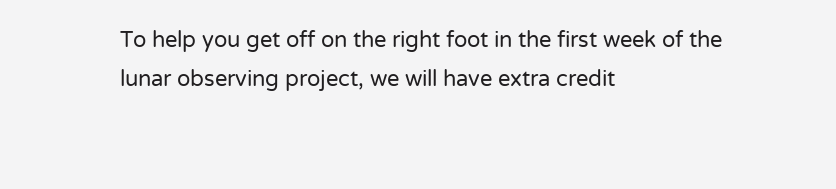To help you get off on the right foot in the first week of the lunar observing project, we will have extra credit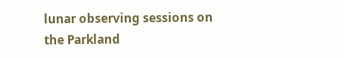lunar observing sessions on the Parkland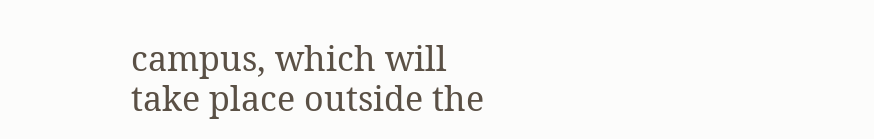campus, which will take place outside the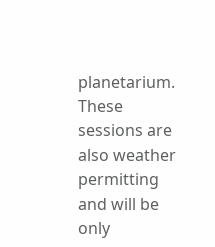planetarium. These sessions are also weather permitting and will be only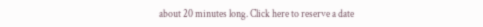about 20 minutes long. Click here to reserve a date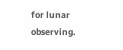for lunar observing.